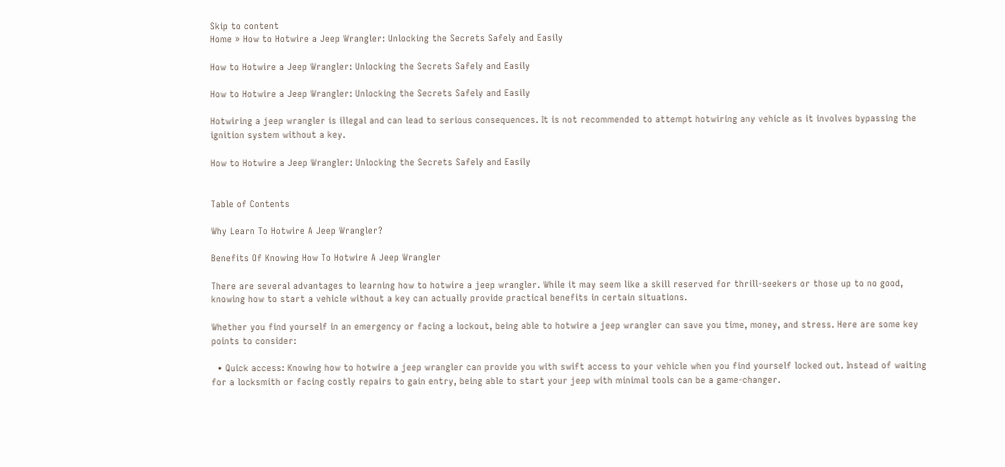Skip to content
Home » How to Hotwire a Jeep Wrangler: Unlocking the Secrets Safely and Easily

How to Hotwire a Jeep Wrangler: Unlocking the Secrets Safely and Easily

How to Hotwire a Jeep Wrangler: Unlocking the Secrets Safely and Easily

Hotwiring a jeep wrangler is illegal and can lead to serious consequences. It is not recommended to attempt hotwiring any vehicle as it involves bypassing the ignition system without a key.

How to Hotwire a Jeep Wrangler: Unlocking the Secrets Safely and Easily


Table of Contents

Why Learn To Hotwire A Jeep Wrangler?

Benefits Of Knowing How To Hotwire A Jeep Wrangler

There are several advantages to learning how to hotwire a jeep wrangler. While it may seem like a skill reserved for thrill-seekers or those up to no good, knowing how to start a vehicle without a key can actually provide practical benefits in certain situations.

Whether you find yourself in an emergency or facing a lockout, being able to hotwire a jeep wrangler can save you time, money, and stress. Here are some key points to consider:

  • Quick access: Knowing how to hotwire a jeep wrangler can provide you with swift access to your vehicle when you find yourself locked out. Instead of waiting for a locksmith or facing costly repairs to gain entry, being able to start your jeep with minimal tools can be a game-changer.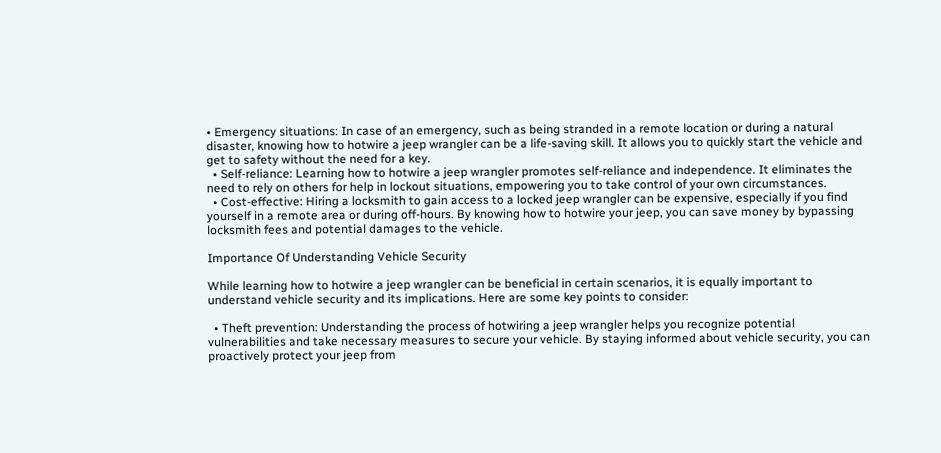• Emergency situations: In case of an emergency, such as being stranded in a remote location or during a natural disaster, knowing how to hotwire a jeep wrangler can be a life-saving skill. It allows you to quickly start the vehicle and get to safety without the need for a key.
  • Self-reliance: Learning how to hotwire a jeep wrangler promotes self-reliance and independence. It eliminates the need to rely on others for help in lockout situations, empowering you to take control of your own circumstances.
  • Cost-effective: Hiring a locksmith to gain access to a locked jeep wrangler can be expensive, especially if you find yourself in a remote area or during off-hours. By knowing how to hotwire your jeep, you can save money by bypassing locksmith fees and potential damages to the vehicle.

Importance Of Understanding Vehicle Security

While learning how to hotwire a jeep wrangler can be beneficial in certain scenarios, it is equally important to understand vehicle security and its implications. Here are some key points to consider:

  • Theft prevention: Understanding the process of hotwiring a jeep wrangler helps you recognize potential vulnerabilities and take necessary measures to secure your vehicle. By staying informed about vehicle security, you can proactively protect your jeep from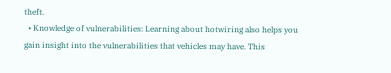theft.
  • Knowledge of vulnerabilities: Learning about hotwiring also helps you gain insight into the vulnerabilities that vehicles may have. This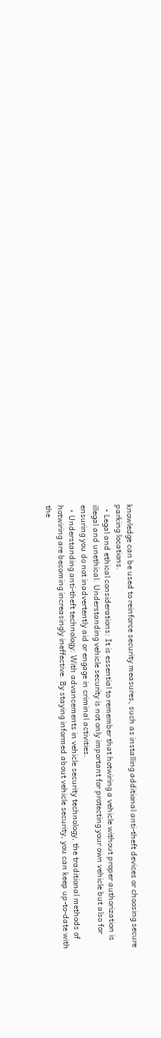knowledge can be used to reinforce security measures, such as installing additional anti-theft devices or choosing secure parking locations.
  • Legal and ethical considerations: It is essential to remember that hotwiring a vehicle without proper authorization is illegal and unethical. Understanding vehicle security is not only important for protecting your own vehicle but also for ensuring you do not inadvertently aid or engage in criminal activities.
  • Understanding anti-theft technology: With advancements in vehicle security technology, the traditional methods of hotwiring are becoming increasingly ineffective. By staying informed about vehicle security, you can keep up-to-date with the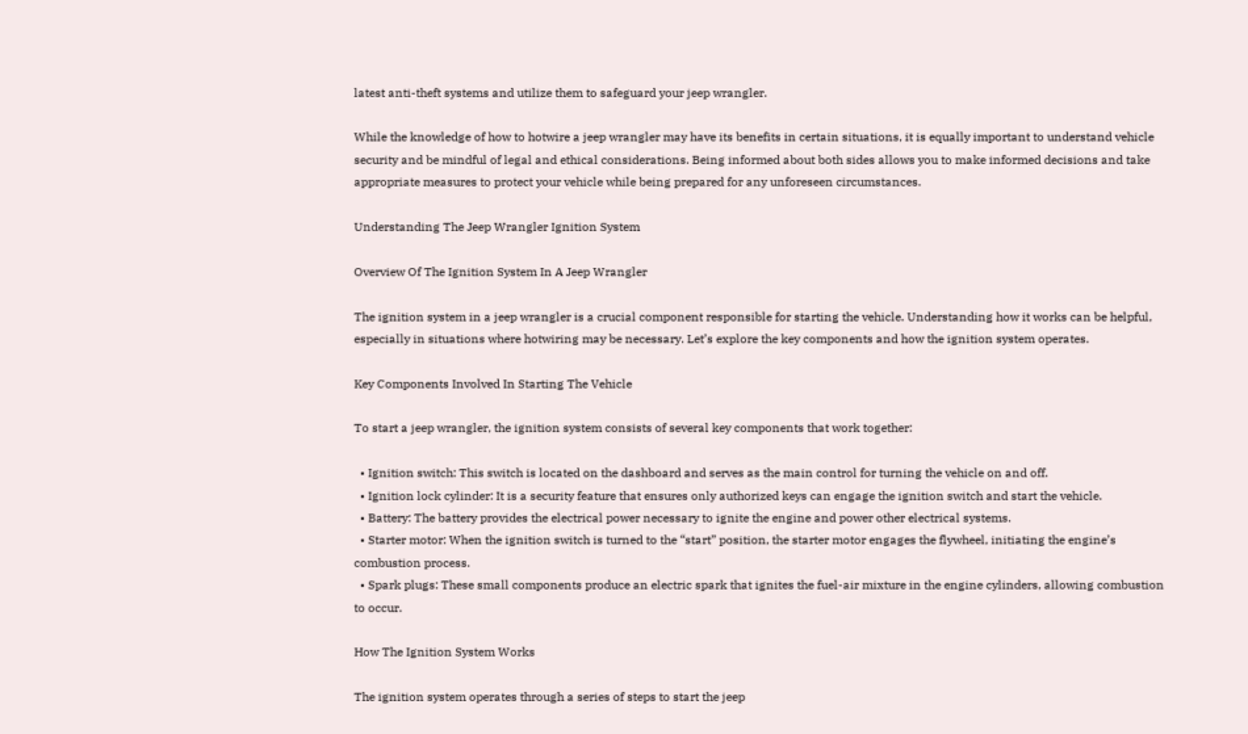latest anti-theft systems and utilize them to safeguard your jeep wrangler.

While the knowledge of how to hotwire a jeep wrangler may have its benefits in certain situations, it is equally important to understand vehicle security and be mindful of legal and ethical considerations. Being informed about both sides allows you to make informed decisions and take appropriate measures to protect your vehicle while being prepared for any unforeseen circumstances.

Understanding The Jeep Wrangler Ignition System

Overview Of The Ignition System In A Jeep Wrangler

The ignition system in a jeep wrangler is a crucial component responsible for starting the vehicle. Understanding how it works can be helpful, especially in situations where hotwiring may be necessary. Let’s explore the key components and how the ignition system operates.

Key Components Involved In Starting The Vehicle

To start a jeep wrangler, the ignition system consists of several key components that work together:

  • Ignition switch: This switch is located on the dashboard and serves as the main control for turning the vehicle on and off.
  • Ignition lock cylinder: It is a security feature that ensures only authorized keys can engage the ignition switch and start the vehicle.
  • Battery: The battery provides the electrical power necessary to ignite the engine and power other electrical systems.
  • Starter motor: When the ignition switch is turned to the “start” position, the starter motor engages the flywheel, initiating the engine’s combustion process.
  • Spark plugs: These small components produce an electric spark that ignites the fuel-air mixture in the engine cylinders, allowing combustion to occur.

How The Ignition System Works

The ignition system operates through a series of steps to start the jeep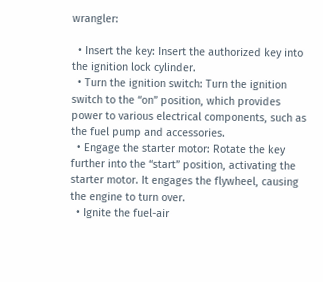wrangler:

  • Insert the key: Insert the authorized key into the ignition lock cylinder.
  • Turn the ignition switch: Turn the ignition switch to the “on” position, which provides power to various electrical components, such as the fuel pump and accessories.
  • Engage the starter motor: Rotate the key further into the “start” position, activating the starter motor. It engages the flywheel, causing the engine to turn over.
  • Ignite the fuel-air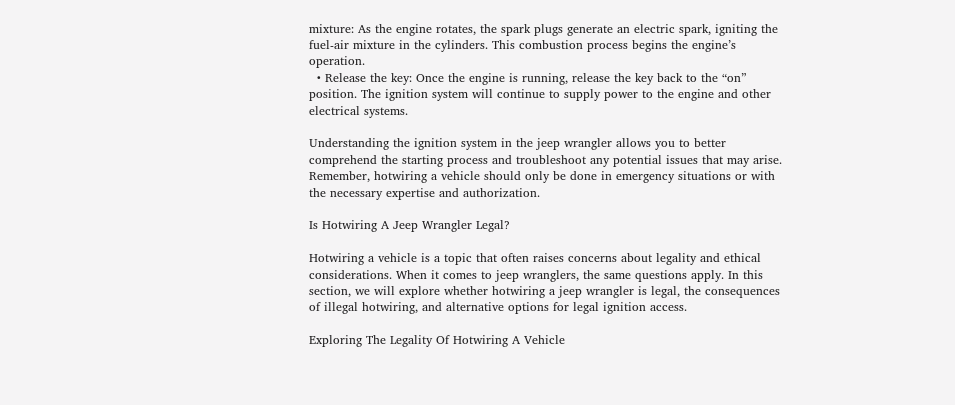mixture: As the engine rotates, the spark plugs generate an electric spark, igniting the fuel-air mixture in the cylinders. This combustion process begins the engine’s operation.
  • Release the key: Once the engine is running, release the key back to the “on” position. The ignition system will continue to supply power to the engine and other electrical systems.

Understanding the ignition system in the jeep wrangler allows you to better comprehend the starting process and troubleshoot any potential issues that may arise. Remember, hotwiring a vehicle should only be done in emergency situations or with the necessary expertise and authorization.

Is Hotwiring A Jeep Wrangler Legal?

Hotwiring a vehicle is a topic that often raises concerns about legality and ethical considerations. When it comes to jeep wranglers, the same questions apply. In this section, we will explore whether hotwiring a jeep wrangler is legal, the consequences of illegal hotwiring, and alternative options for legal ignition access.

Exploring The Legality Of Hotwiring A Vehicle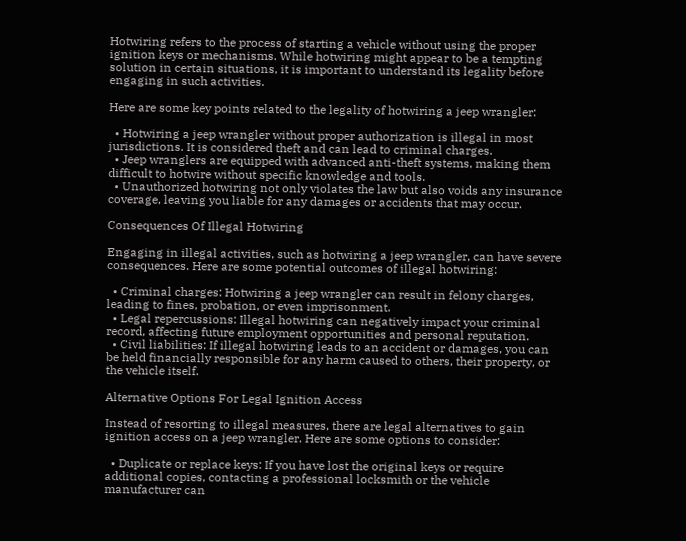Hotwiring refers to the process of starting a vehicle without using the proper ignition keys or mechanisms. While hotwiring might appear to be a tempting solution in certain situations, it is important to understand its legality before engaging in such activities.

Here are some key points related to the legality of hotwiring a jeep wrangler:

  • Hotwiring a jeep wrangler without proper authorization is illegal in most jurisdictions. It is considered theft and can lead to criminal charges.
  • Jeep wranglers are equipped with advanced anti-theft systems, making them difficult to hotwire without specific knowledge and tools.
  • Unauthorized hotwiring not only violates the law but also voids any insurance coverage, leaving you liable for any damages or accidents that may occur.

Consequences Of Illegal Hotwiring

Engaging in illegal activities, such as hotwiring a jeep wrangler, can have severe consequences. Here are some potential outcomes of illegal hotwiring:

  • Criminal charges: Hotwiring a jeep wrangler can result in felony charges, leading to fines, probation, or even imprisonment.
  • Legal repercussions: Illegal hotwiring can negatively impact your criminal record, affecting future employment opportunities and personal reputation.
  • Civil liabilities: If illegal hotwiring leads to an accident or damages, you can be held financially responsible for any harm caused to others, their property, or the vehicle itself.

Alternative Options For Legal Ignition Access

Instead of resorting to illegal measures, there are legal alternatives to gain ignition access on a jeep wrangler. Here are some options to consider:

  • Duplicate or replace keys: If you have lost the original keys or require additional copies, contacting a professional locksmith or the vehicle manufacturer can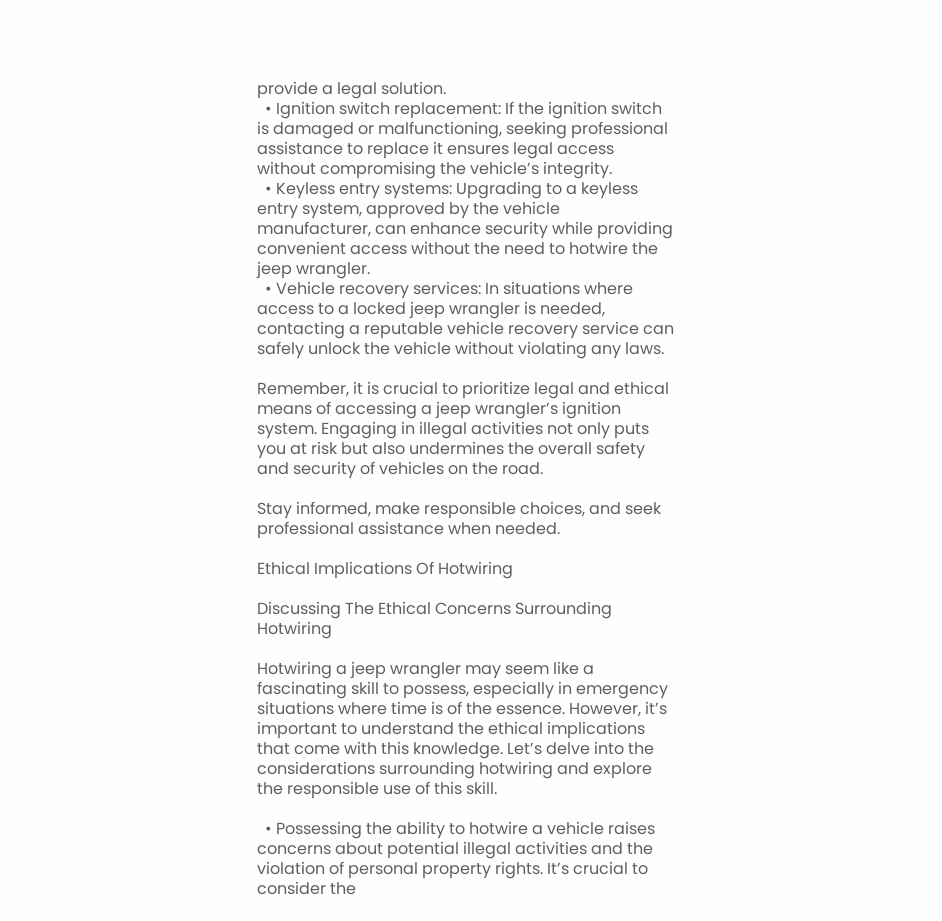provide a legal solution.
  • Ignition switch replacement: If the ignition switch is damaged or malfunctioning, seeking professional assistance to replace it ensures legal access without compromising the vehicle’s integrity.
  • Keyless entry systems: Upgrading to a keyless entry system, approved by the vehicle manufacturer, can enhance security while providing convenient access without the need to hotwire the jeep wrangler.
  • Vehicle recovery services: In situations where access to a locked jeep wrangler is needed, contacting a reputable vehicle recovery service can safely unlock the vehicle without violating any laws.

Remember, it is crucial to prioritize legal and ethical means of accessing a jeep wrangler’s ignition system. Engaging in illegal activities not only puts you at risk but also undermines the overall safety and security of vehicles on the road.

Stay informed, make responsible choices, and seek professional assistance when needed.

Ethical Implications Of Hotwiring

Discussing The Ethical Concerns Surrounding Hotwiring

Hotwiring a jeep wrangler may seem like a fascinating skill to possess, especially in emergency situations where time is of the essence. However, it’s important to understand the ethical implications that come with this knowledge. Let’s delve into the considerations surrounding hotwiring and explore the responsible use of this skill.

  • Possessing the ability to hotwire a vehicle raises concerns about potential illegal activities and the violation of personal property rights. It’s crucial to consider the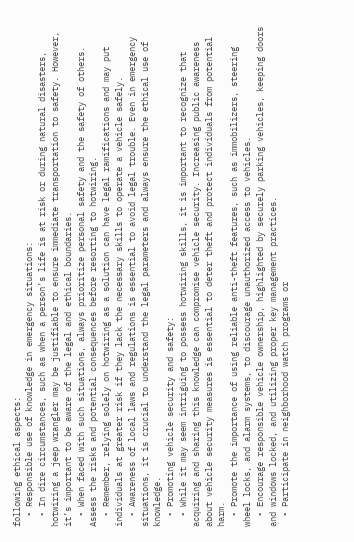following ethical aspects:
  • Responsible use of knowledge in emergency situations:
  • In dire circumstances, such as when a person’s life is at risk or during natural disasters, hotwiring a jeep wrangler may be justifiable to ensure immediate transportation to safety. However, it’s important to be aware of the legal and ethical boundaries.
  • When faced with such situations, always prioritize personal safety and the safety of others. Assess the risks and potential consequences before resorting to hotwiring.
  • Remember, relying solely on hotwiring as a solution can have legal ramifications and may put individuals at greater risk if they lack the necessary skills to operate a vehicle safely.
  • Awareness of local laws and regulations is essential to avoid legal trouble. Even in emergency situations, it is crucial to understand the legal parameters and always ensure the ethical use of knowledge.
  • Promoting vehicle security and safety:
  • While it may seem intriguing to possess hotwiring skills, it is important to recognize that acquiring and sharing this knowledge can compromise vehicle security. Increasing public awareness about vehicle security measures is essential to deter theft and protect individuals from potential harm.
  • Promote the importance of using reliable anti-theft features, such as immobilizers, steering wheel locks, and alarm systems, to discourage unauthorized access to vehicles.
  • Encourage responsible vehicle ownership, highlighted by securely parking vehicles, keeping doors and windows locked, and utilizing proper key management practices.
  • Participate in neighborhood watch programs or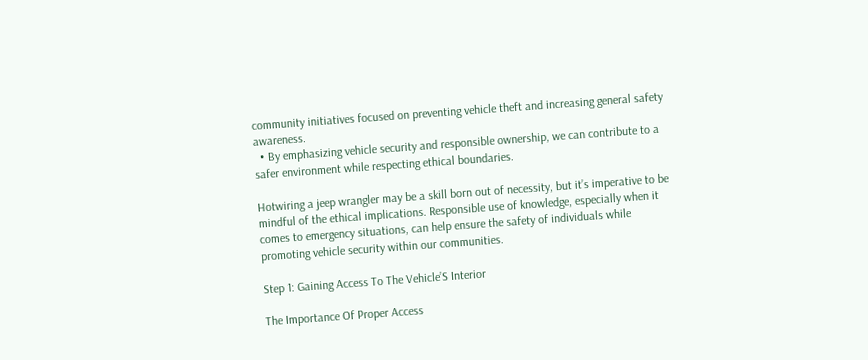community initiatives focused on preventing vehicle theft and increasing general safety awareness.
  • By emphasizing vehicle security and responsible ownership, we can contribute to a safer environment while respecting ethical boundaries.

Hotwiring a jeep wrangler may be a skill born out of necessity, but it’s imperative to be mindful of the ethical implications. Responsible use of knowledge, especially when it comes to emergency situations, can help ensure the safety of individuals while promoting vehicle security within our communities.

Step 1: Gaining Access To The Vehicle’S Interior

The Importance Of Proper Access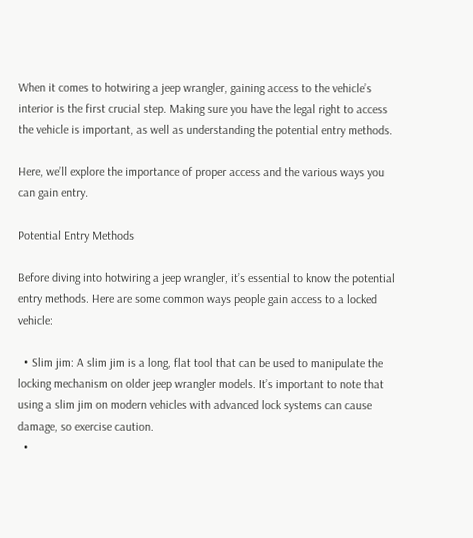When it comes to hotwiring a jeep wrangler, gaining access to the vehicle’s interior is the first crucial step. Making sure you have the legal right to access the vehicle is important, as well as understanding the potential entry methods.

Here, we’ll explore the importance of proper access and the various ways you can gain entry.

Potential Entry Methods

Before diving into hotwiring a jeep wrangler, it’s essential to know the potential entry methods. Here are some common ways people gain access to a locked vehicle:

  • Slim jim: A slim jim is a long, flat tool that can be used to manipulate the locking mechanism on older jeep wrangler models. It’s important to note that using a slim jim on modern vehicles with advanced lock systems can cause damage, so exercise caution.
  •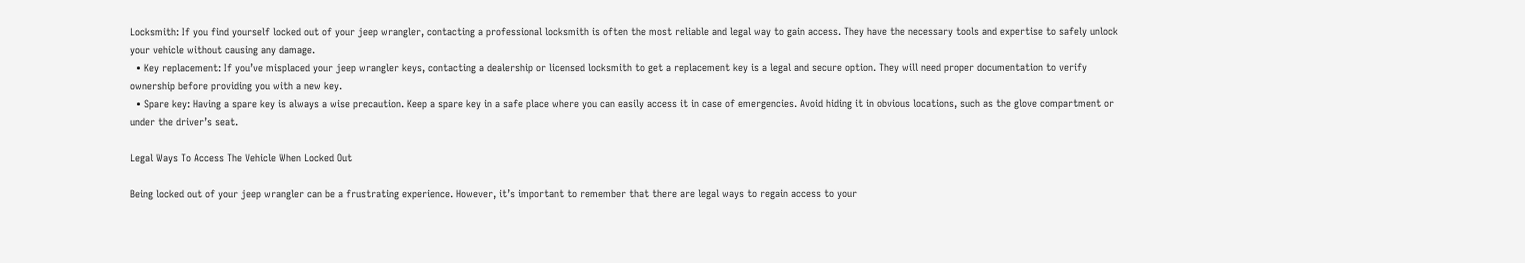Locksmith: If you find yourself locked out of your jeep wrangler, contacting a professional locksmith is often the most reliable and legal way to gain access. They have the necessary tools and expertise to safely unlock your vehicle without causing any damage.
  • Key replacement: If you’ve misplaced your jeep wrangler keys, contacting a dealership or licensed locksmith to get a replacement key is a legal and secure option. They will need proper documentation to verify ownership before providing you with a new key.
  • Spare key: Having a spare key is always a wise precaution. Keep a spare key in a safe place where you can easily access it in case of emergencies. Avoid hiding it in obvious locations, such as the glove compartment or under the driver’s seat.

Legal Ways To Access The Vehicle When Locked Out

Being locked out of your jeep wrangler can be a frustrating experience. However, it’s important to remember that there are legal ways to regain access to your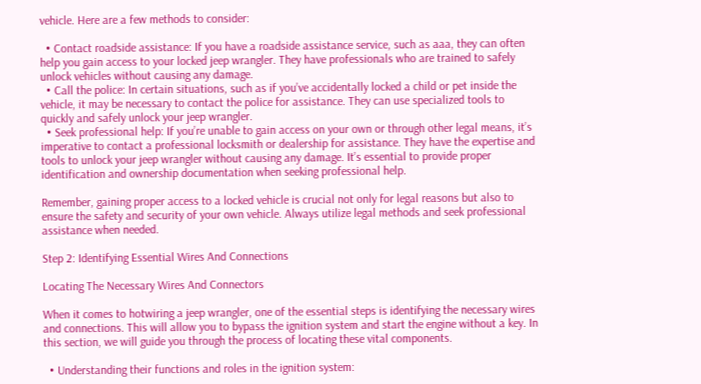vehicle. Here are a few methods to consider:

  • Contact roadside assistance: If you have a roadside assistance service, such as aaa, they can often help you gain access to your locked jeep wrangler. They have professionals who are trained to safely unlock vehicles without causing any damage.
  • Call the police: In certain situations, such as if you’ve accidentally locked a child or pet inside the vehicle, it may be necessary to contact the police for assistance. They can use specialized tools to quickly and safely unlock your jeep wrangler.
  • Seek professional help: If you’re unable to gain access on your own or through other legal means, it’s imperative to contact a professional locksmith or dealership for assistance. They have the expertise and tools to unlock your jeep wrangler without causing any damage. It’s essential to provide proper identification and ownership documentation when seeking professional help.

Remember, gaining proper access to a locked vehicle is crucial not only for legal reasons but also to ensure the safety and security of your own vehicle. Always utilize legal methods and seek professional assistance when needed.

Step 2: Identifying Essential Wires And Connections

Locating The Necessary Wires And Connectors

When it comes to hotwiring a jeep wrangler, one of the essential steps is identifying the necessary wires and connections. This will allow you to bypass the ignition system and start the engine without a key. In this section, we will guide you through the process of locating these vital components.

  • Understanding their functions and roles in the ignition system: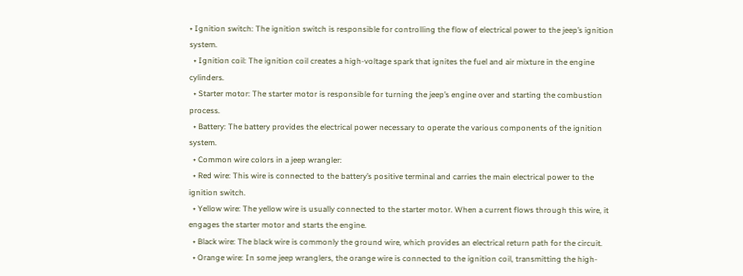• Ignition switch: The ignition switch is responsible for controlling the flow of electrical power to the jeep’s ignition system.
  • Ignition coil: The ignition coil creates a high-voltage spark that ignites the fuel and air mixture in the engine cylinders.
  • Starter motor: The starter motor is responsible for turning the jeep’s engine over and starting the combustion process.
  • Battery: The battery provides the electrical power necessary to operate the various components of the ignition system.
  • Common wire colors in a jeep wrangler:
  • Red wire: This wire is connected to the battery’s positive terminal and carries the main electrical power to the ignition switch.
  • Yellow wire: The yellow wire is usually connected to the starter motor. When a current flows through this wire, it engages the starter motor and starts the engine.
  • Black wire: The black wire is commonly the ground wire, which provides an electrical return path for the circuit.
  • Orange wire: In some jeep wranglers, the orange wire is connected to the ignition coil, transmitting the high-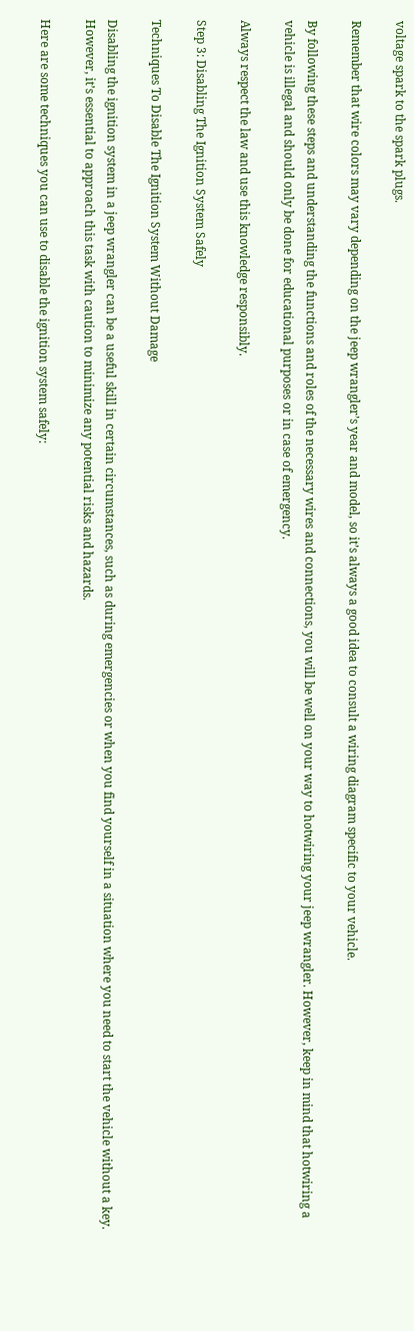voltage spark to the spark plugs.

Remember that wire colors may vary depending on the jeep wrangler’s year and model, so it’s always a good idea to consult a wiring diagram specific to your vehicle.

By following these steps and understanding the functions and roles of the necessary wires and connections, you will be well on your way to hotwiring your jeep wrangler. However, keep in mind that hotwiring a vehicle is illegal and should only be done for educational purposes or in case of emergency.

Always respect the law and use this knowledge responsibly.

Step 3: Disabling The Ignition System Safely

Techniques To Disable The Ignition System Without Damage

Disabling the ignition system in a jeep wrangler can be a useful skill in certain circumstances, such as during emergencies or when you find yourself in a situation where you need to start the vehicle without a key. However, it’s essential to approach this task with caution to minimize any potential risks and hazards.

Here are some techniques you can use to disable the ignition system safely: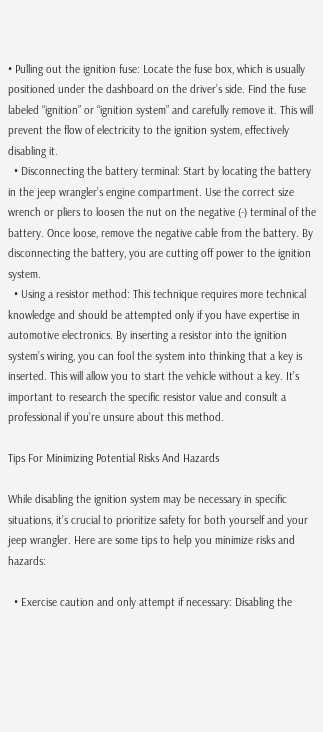• Pulling out the ignition fuse: Locate the fuse box, which is usually positioned under the dashboard on the driver’s side. Find the fuse labeled “ignition” or “ignition system” and carefully remove it. This will prevent the flow of electricity to the ignition system, effectively disabling it.
  • Disconnecting the battery terminal: Start by locating the battery in the jeep wrangler’s engine compartment. Use the correct size wrench or pliers to loosen the nut on the negative (-) terminal of the battery. Once loose, remove the negative cable from the battery. By disconnecting the battery, you are cutting off power to the ignition system.
  • Using a resistor method: This technique requires more technical knowledge and should be attempted only if you have expertise in automotive electronics. By inserting a resistor into the ignition system’s wiring, you can fool the system into thinking that a key is inserted. This will allow you to start the vehicle without a key. It’s important to research the specific resistor value and consult a professional if you’re unsure about this method.

Tips For Minimizing Potential Risks And Hazards

While disabling the ignition system may be necessary in specific situations, it’s crucial to prioritize safety for both yourself and your jeep wrangler. Here are some tips to help you minimize risks and hazards:

  • Exercise caution and only attempt if necessary: Disabling the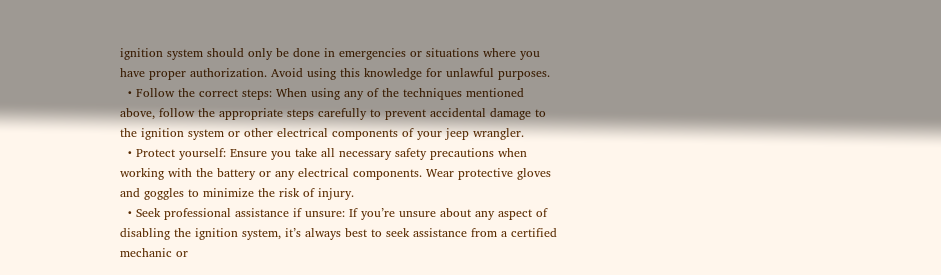ignition system should only be done in emergencies or situations where you have proper authorization. Avoid using this knowledge for unlawful purposes.
  • Follow the correct steps: When using any of the techniques mentioned above, follow the appropriate steps carefully to prevent accidental damage to the ignition system or other electrical components of your jeep wrangler.
  • Protect yourself: Ensure you take all necessary safety precautions when working with the battery or any electrical components. Wear protective gloves and goggles to minimize the risk of injury.
  • Seek professional assistance if unsure: If you’re unsure about any aspect of disabling the ignition system, it’s always best to seek assistance from a certified mechanic or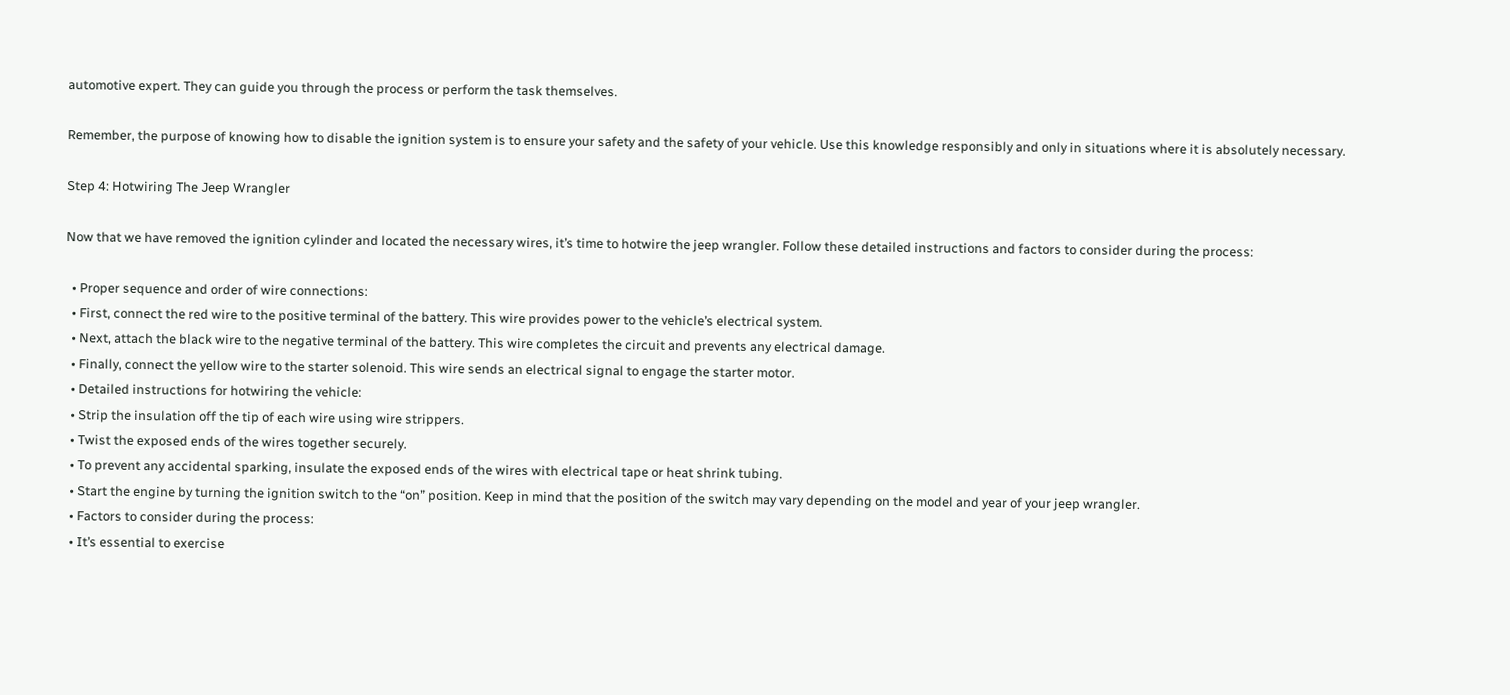automotive expert. They can guide you through the process or perform the task themselves.

Remember, the purpose of knowing how to disable the ignition system is to ensure your safety and the safety of your vehicle. Use this knowledge responsibly and only in situations where it is absolutely necessary.

Step 4: Hotwiring The Jeep Wrangler

Now that we have removed the ignition cylinder and located the necessary wires, it’s time to hotwire the jeep wrangler. Follow these detailed instructions and factors to consider during the process:

  • Proper sequence and order of wire connections:
  • First, connect the red wire to the positive terminal of the battery. This wire provides power to the vehicle’s electrical system.
  • Next, attach the black wire to the negative terminal of the battery. This wire completes the circuit and prevents any electrical damage.
  • Finally, connect the yellow wire to the starter solenoid. This wire sends an electrical signal to engage the starter motor.
  • Detailed instructions for hotwiring the vehicle:
  • Strip the insulation off the tip of each wire using wire strippers.
  • Twist the exposed ends of the wires together securely.
  • To prevent any accidental sparking, insulate the exposed ends of the wires with electrical tape or heat shrink tubing.
  • Start the engine by turning the ignition switch to the “on” position. Keep in mind that the position of the switch may vary depending on the model and year of your jeep wrangler.
  • Factors to consider during the process:
  • It’s essential to exercise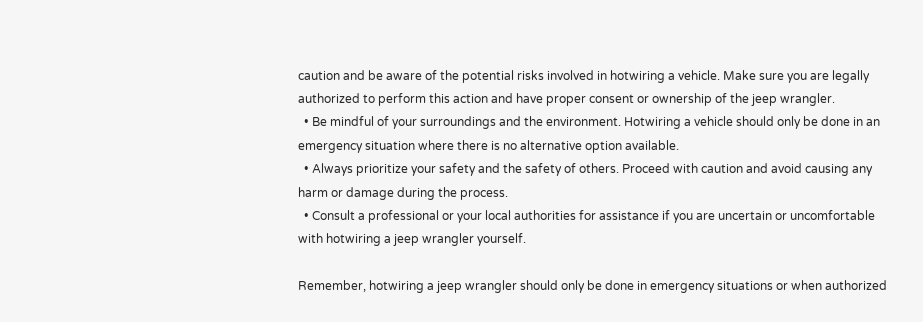caution and be aware of the potential risks involved in hotwiring a vehicle. Make sure you are legally authorized to perform this action and have proper consent or ownership of the jeep wrangler.
  • Be mindful of your surroundings and the environment. Hotwiring a vehicle should only be done in an emergency situation where there is no alternative option available.
  • Always prioritize your safety and the safety of others. Proceed with caution and avoid causing any harm or damage during the process.
  • Consult a professional or your local authorities for assistance if you are uncertain or uncomfortable with hotwiring a jeep wrangler yourself.

Remember, hotwiring a jeep wrangler should only be done in emergency situations or when authorized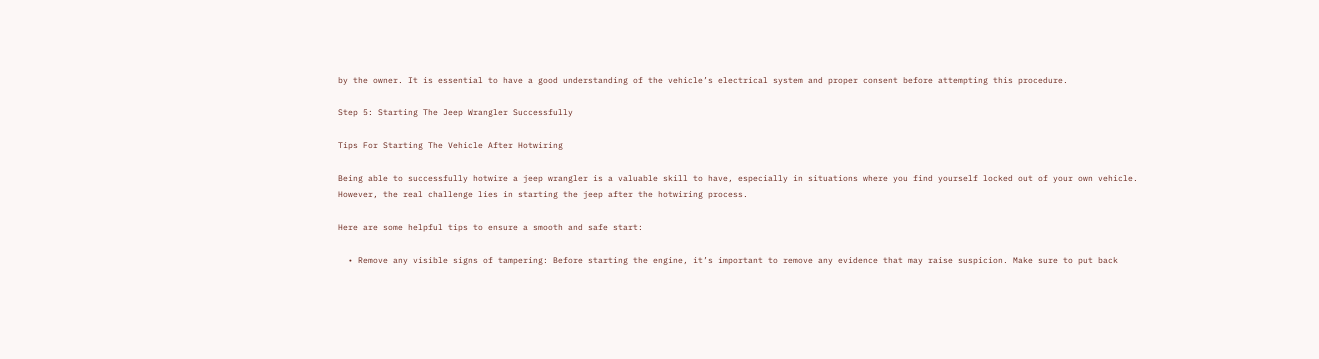by the owner. It is essential to have a good understanding of the vehicle’s electrical system and proper consent before attempting this procedure.

Step 5: Starting The Jeep Wrangler Successfully

Tips For Starting The Vehicle After Hotwiring

Being able to successfully hotwire a jeep wrangler is a valuable skill to have, especially in situations where you find yourself locked out of your own vehicle. However, the real challenge lies in starting the jeep after the hotwiring process.

Here are some helpful tips to ensure a smooth and safe start:

  • Remove any visible signs of tampering: Before starting the engine, it’s important to remove any evidence that may raise suspicion. Make sure to put back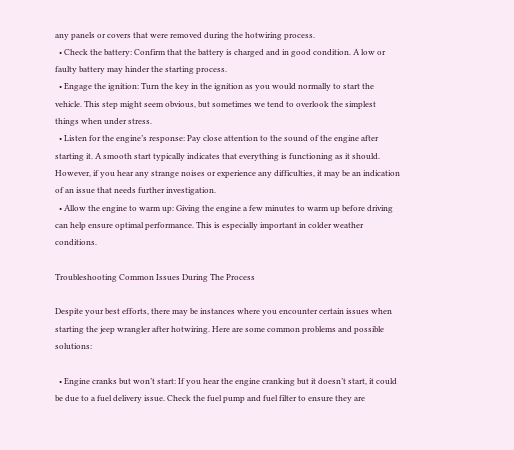any panels or covers that were removed during the hotwiring process.
  • Check the battery: Confirm that the battery is charged and in good condition. A low or faulty battery may hinder the starting process.
  • Engage the ignition: Turn the key in the ignition as you would normally to start the vehicle. This step might seem obvious, but sometimes we tend to overlook the simplest things when under stress.
  • Listen for the engine’s response: Pay close attention to the sound of the engine after starting it. A smooth start typically indicates that everything is functioning as it should. However, if you hear any strange noises or experience any difficulties, it may be an indication of an issue that needs further investigation.
  • Allow the engine to warm up: Giving the engine a few minutes to warm up before driving can help ensure optimal performance. This is especially important in colder weather conditions.

Troubleshooting Common Issues During The Process

Despite your best efforts, there may be instances where you encounter certain issues when starting the jeep wrangler after hotwiring. Here are some common problems and possible solutions:

  • Engine cranks but won’t start: If you hear the engine cranking but it doesn’t start, it could be due to a fuel delivery issue. Check the fuel pump and fuel filter to ensure they are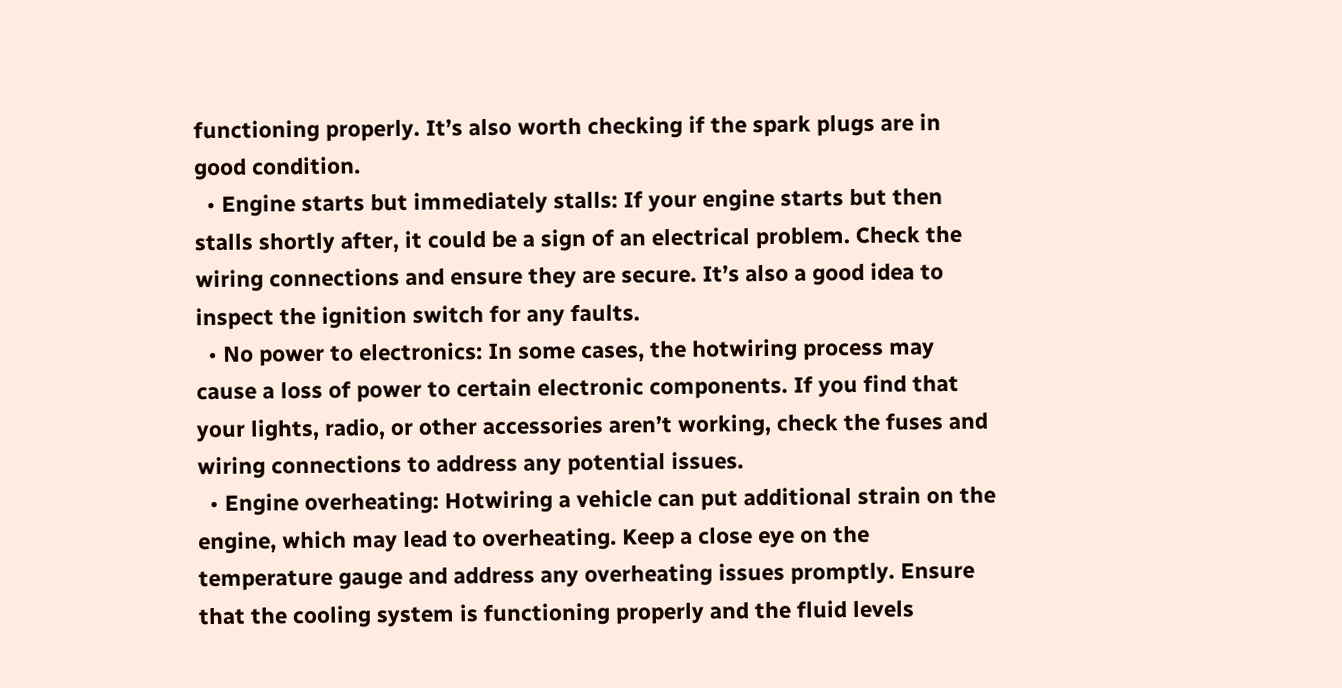functioning properly. It’s also worth checking if the spark plugs are in good condition.
  • Engine starts but immediately stalls: If your engine starts but then stalls shortly after, it could be a sign of an electrical problem. Check the wiring connections and ensure they are secure. It’s also a good idea to inspect the ignition switch for any faults.
  • No power to electronics: In some cases, the hotwiring process may cause a loss of power to certain electronic components. If you find that your lights, radio, or other accessories aren’t working, check the fuses and wiring connections to address any potential issues.
  • Engine overheating: Hotwiring a vehicle can put additional strain on the engine, which may lead to overheating. Keep a close eye on the temperature gauge and address any overheating issues promptly. Ensure that the cooling system is functioning properly and the fluid levels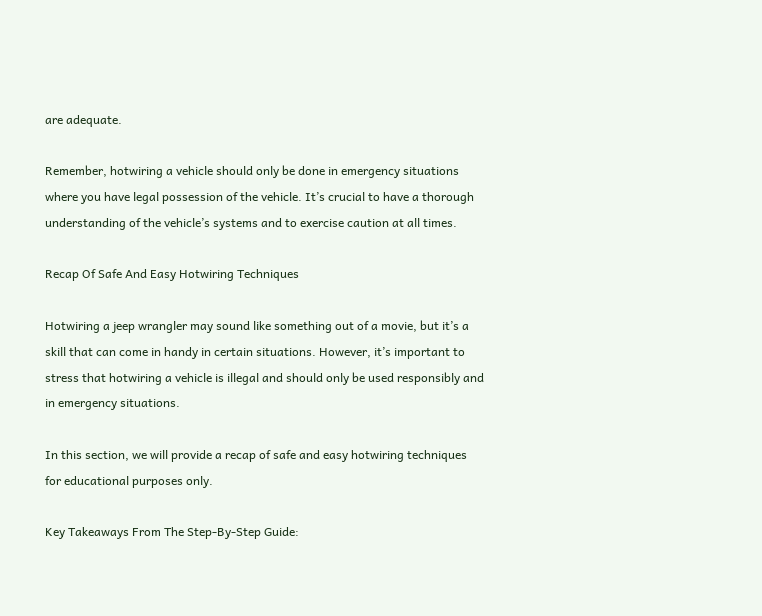are adequate.

Remember, hotwiring a vehicle should only be done in emergency situations where you have legal possession of the vehicle. It’s crucial to have a thorough understanding of the vehicle’s systems and to exercise caution at all times.

Recap Of Safe And Easy Hotwiring Techniques

Hotwiring a jeep wrangler may sound like something out of a movie, but it’s a skill that can come in handy in certain situations. However, it’s important to stress that hotwiring a vehicle is illegal and should only be used responsibly and in emergency situations.

In this section, we will provide a recap of safe and easy hotwiring techniques for educational purposes only.

Key Takeaways From The Step-By-Step Guide: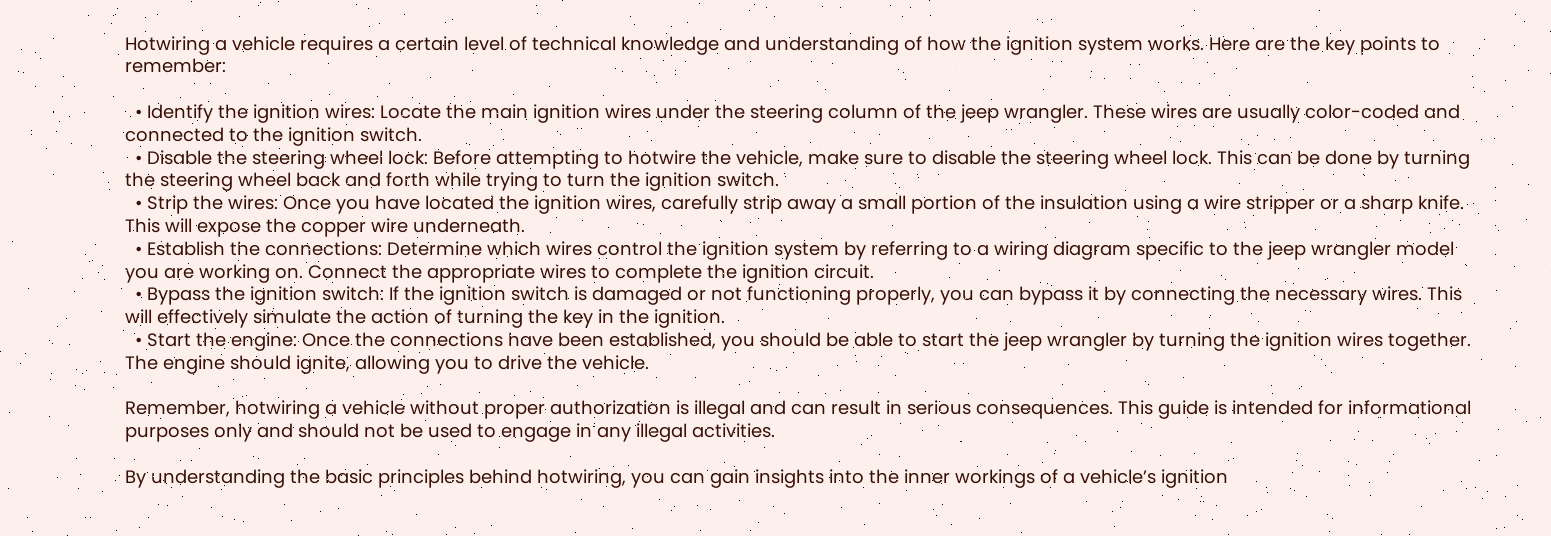Hotwiring a vehicle requires a certain level of technical knowledge and understanding of how the ignition system works. Here are the key points to remember:

  • Identify the ignition wires: Locate the main ignition wires under the steering column of the jeep wrangler. These wires are usually color-coded and connected to the ignition switch.
  • Disable the steering wheel lock: Before attempting to hotwire the vehicle, make sure to disable the steering wheel lock. This can be done by turning the steering wheel back and forth while trying to turn the ignition switch.
  • Strip the wires: Once you have located the ignition wires, carefully strip away a small portion of the insulation using a wire stripper or a sharp knife. This will expose the copper wire underneath.
  • Establish the connections: Determine which wires control the ignition system by referring to a wiring diagram specific to the jeep wrangler model you are working on. Connect the appropriate wires to complete the ignition circuit.
  • Bypass the ignition switch: If the ignition switch is damaged or not functioning properly, you can bypass it by connecting the necessary wires. This will effectively simulate the action of turning the key in the ignition.
  • Start the engine: Once the connections have been established, you should be able to start the jeep wrangler by turning the ignition wires together. The engine should ignite, allowing you to drive the vehicle.

Remember, hotwiring a vehicle without proper authorization is illegal and can result in serious consequences. This guide is intended for informational purposes only and should not be used to engage in any illegal activities.

By understanding the basic principles behind hotwiring, you can gain insights into the inner workings of a vehicle’s ignition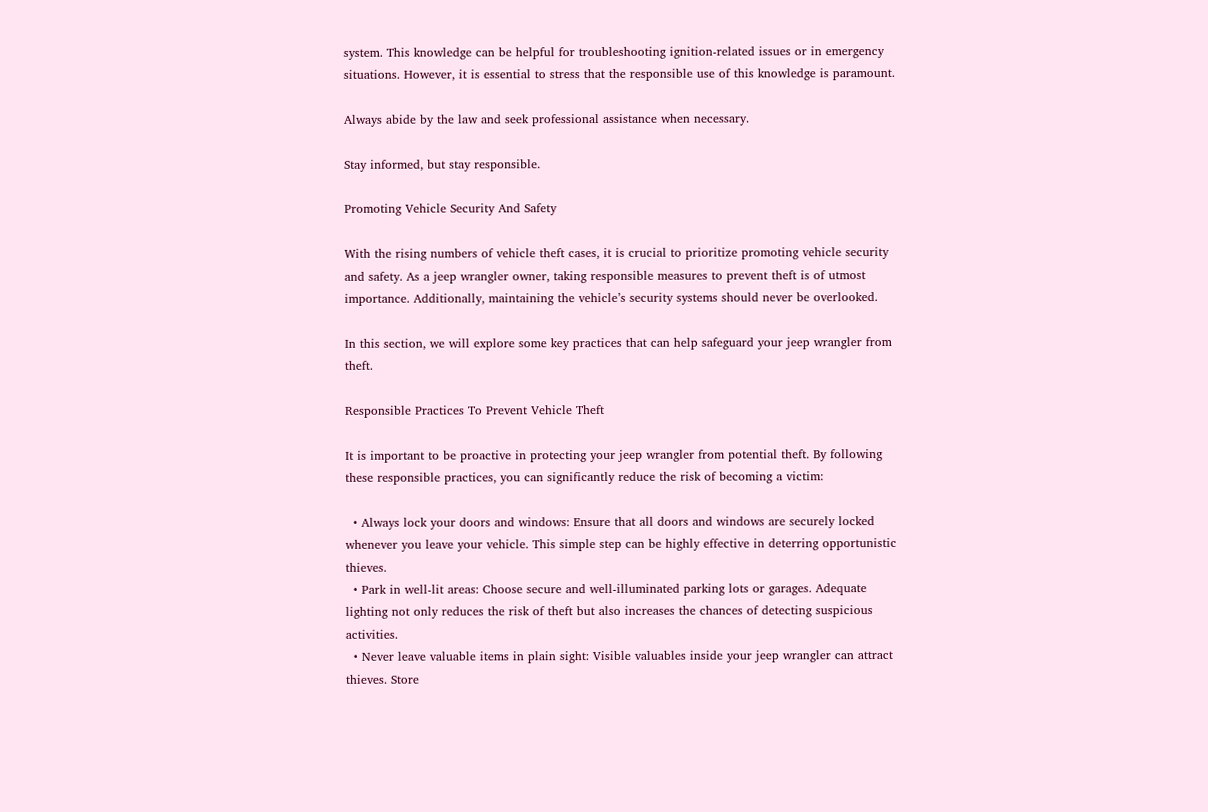system. This knowledge can be helpful for troubleshooting ignition-related issues or in emergency situations. However, it is essential to stress that the responsible use of this knowledge is paramount.

Always abide by the law and seek professional assistance when necessary.

Stay informed, but stay responsible.

Promoting Vehicle Security And Safety

With the rising numbers of vehicle theft cases, it is crucial to prioritize promoting vehicle security and safety. As a jeep wrangler owner, taking responsible measures to prevent theft is of utmost importance. Additionally, maintaining the vehicle’s security systems should never be overlooked.

In this section, we will explore some key practices that can help safeguard your jeep wrangler from theft.

Responsible Practices To Prevent Vehicle Theft

It is important to be proactive in protecting your jeep wrangler from potential theft. By following these responsible practices, you can significantly reduce the risk of becoming a victim:

  • Always lock your doors and windows: Ensure that all doors and windows are securely locked whenever you leave your vehicle. This simple step can be highly effective in deterring opportunistic thieves.
  • Park in well-lit areas: Choose secure and well-illuminated parking lots or garages. Adequate lighting not only reduces the risk of theft but also increases the chances of detecting suspicious activities.
  • Never leave valuable items in plain sight: Visible valuables inside your jeep wrangler can attract thieves. Store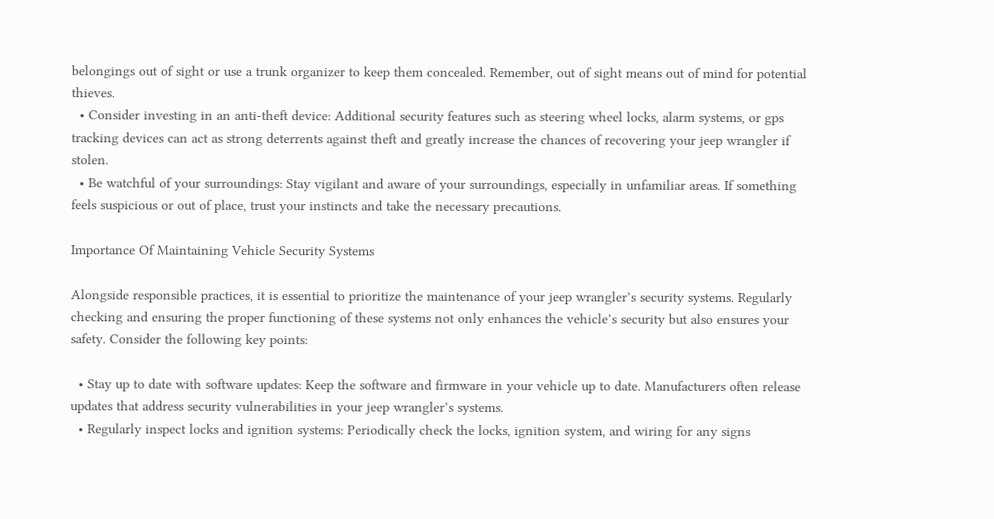belongings out of sight or use a trunk organizer to keep them concealed. Remember, out of sight means out of mind for potential thieves.
  • Consider investing in an anti-theft device: Additional security features such as steering wheel locks, alarm systems, or gps tracking devices can act as strong deterrents against theft and greatly increase the chances of recovering your jeep wrangler if stolen.
  • Be watchful of your surroundings: Stay vigilant and aware of your surroundings, especially in unfamiliar areas. If something feels suspicious or out of place, trust your instincts and take the necessary precautions.

Importance Of Maintaining Vehicle Security Systems

Alongside responsible practices, it is essential to prioritize the maintenance of your jeep wrangler’s security systems. Regularly checking and ensuring the proper functioning of these systems not only enhances the vehicle’s security but also ensures your safety. Consider the following key points:

  • Stay up to date with software updates: Keep the software and firmware in your vehicle up to date. Manufacturers often release updates that address security vulnerabilities in your jeep wrangler’s systems.
  • Regularly inspect locks and ignition systems: Periodically check the locks, ignition system, and wiring for any signs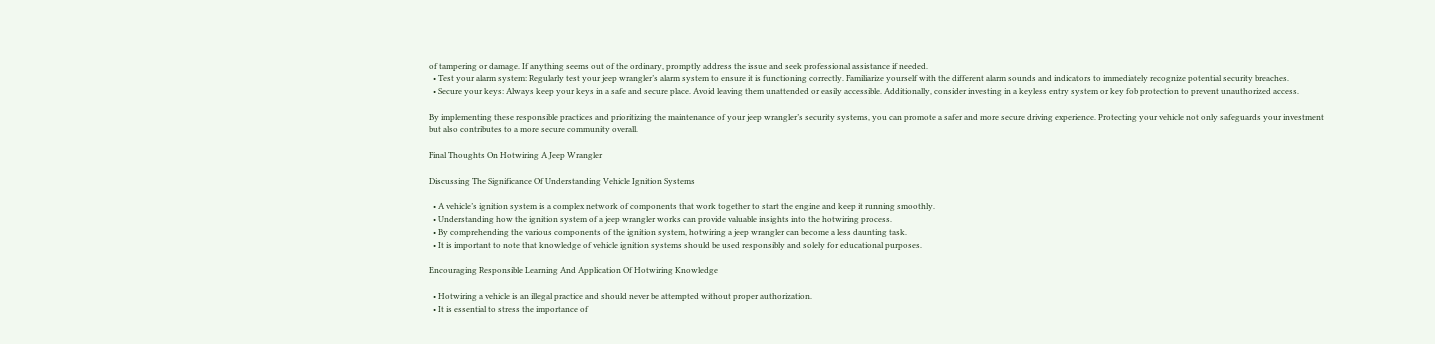of tampering or damage. If anything seems out of the ordinary, promptly address the issue and seek professional assistance if needed.
  • Test your alarm system: Regularly test your jeep wrangler’s alarm system to ensure it is functioning correctly. Familiarize yourself with the different alarm sounds and indicators to immediately recognize potential security breaches.
  • Secure your keys: Always keep your keys in a safe and secure place. Avoid leaving them unattended or easily accessible. Additionally, consider investing in a keyless entry system or key fob protection to prevent unauthorized access.

By implementing these responsible practices and prioritizing the maintenance of your jeep wrangler’s security systems, you can promote a safer and more secure driving experience. Protecting your vehicle not only safeguards your investment but also contributes to a more secure community overall.

Final Thoughts On Hotwiring A Jeep Wrangler

Discussing The Significance Of Understanding Vehicle Ignition Systems

  • A vehicle’s ignition system is a complex network of components that work together to start the engine and keep it running smoothly.
  • Understanding how the ignition system of a jeep wrangler works can provide valuable insights into the hotwiring process.
  • By comprehending the various components of the ignition system, hotwiring a jeep wrangler can become a less daunting task.
  • It is important to note that knowledge of vehicle ignition systems should be used responsibly and solely for educational purposes.

Encouraging Responsible Learning And Application Of Hotwiring Knowledge

  • Hotwiring a vehicle is an illegal practice and should never be attempted without proper authorization.
  • It is essential to stress the importance of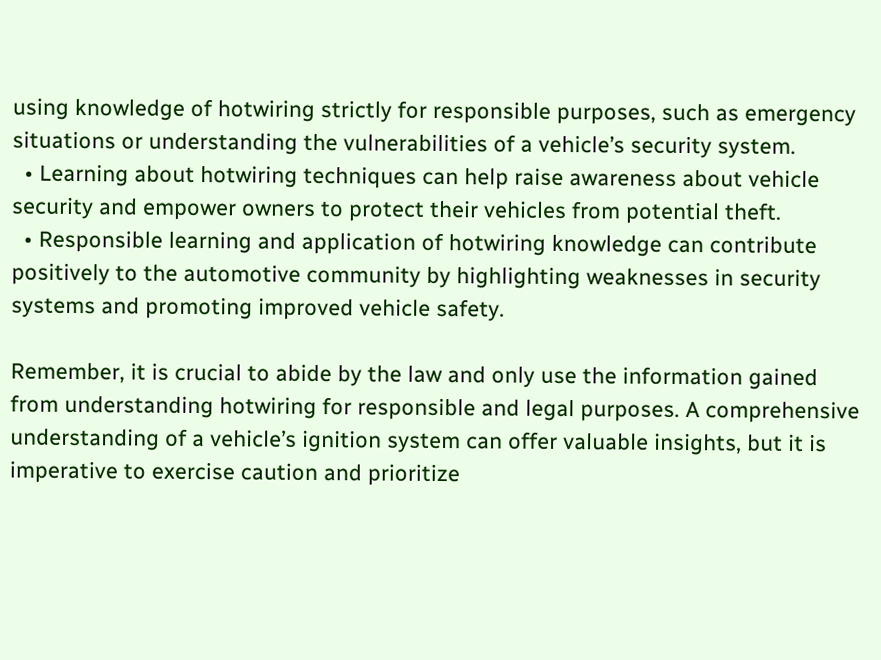using knowledge of hotwiring strictly for responsible purposes, such as emergency situations or understanding the vulnerabilities of a vehicle’s security system.
  • Learning about hotwiring techniques can help raise awareness about vehicle security and empower owners to protect their vehicles from potential theft.
  • Responsible learning and application of hotwiring knowledge can contribute positively to the automotive community by highlighting weaknesses in security systems and promoting improved vehicle safety.

Remember, it is crucial to abide by the law and only use the information gained from understanding hotwiring for responsible and legal purposes. A comprehensive understanding of a vehicle’s ignition system can offer valuable insights, but it is imperative to exercise caution and prioritize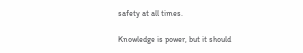safety at all times.

Knowledge is power, but it should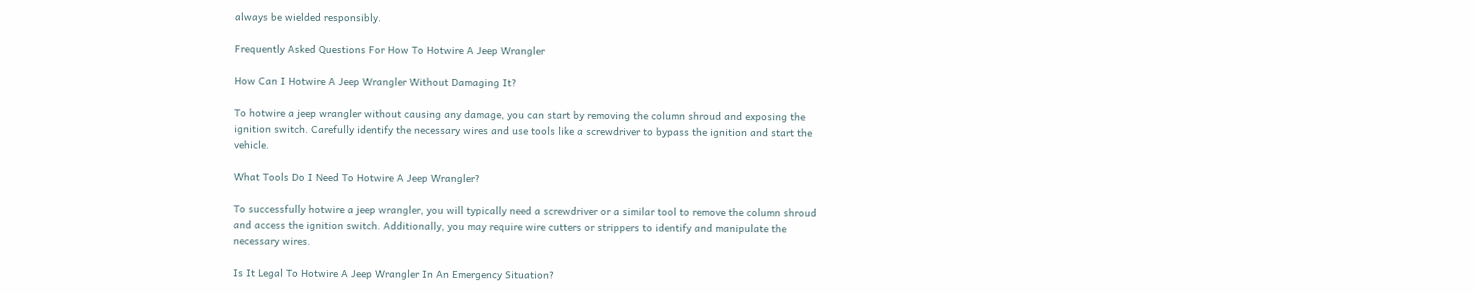always be wielded responsibly.

Frequently Asked Questions For How To Hotwire A Jeep Wrangler

How Can I Hotwire A Jeep Wrangler Without Damaging It?

To hotwire a jeep wrangler without causing any damage, you can start by removing the column shroud and exposing the ignition switch. Carefully identify the necessary wires and use tools like a screwdriver to bypass the ignition and start the vehicle.

What Tools Do I Need To Hotwire A Jeep Wrangler?

To successfully hotwire a jeep wrangler, you will typically need a screwdriver or a similar tool to remove the column shroud and access the ignition switch. Additionally, you may require wire cutters or strippers to identify and manipulate the necessary wires.

Is It Legal To Hotwire A Jeep Wrangler In An Emergency Situation?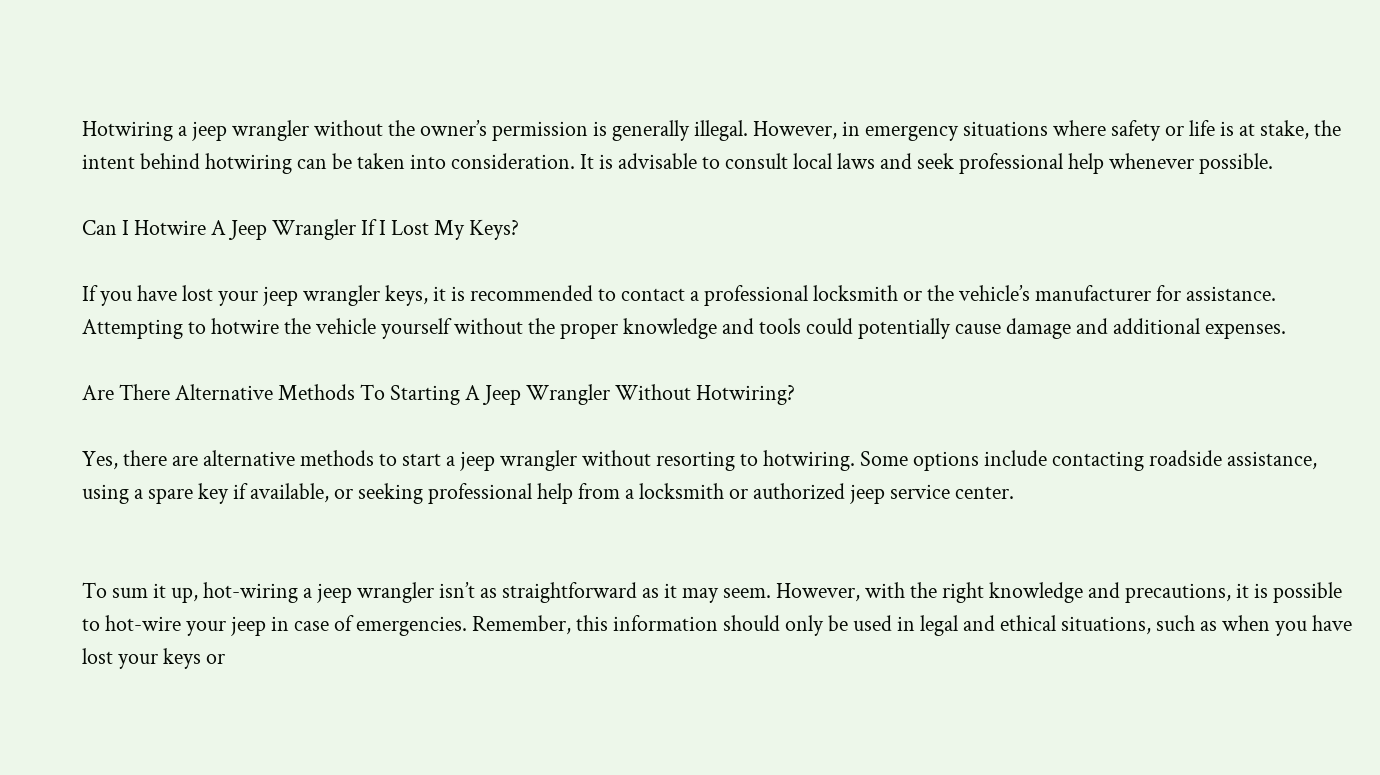Hotwiring a jeep wrangler without the owner’s permission is generally illegal. However, in emergency situations where safety or life is at stake, the intent behind hotwiring can be taken into consideration. It is advisable to consult local laws and seek professional help whenever possible.

Can I Hotwire A Jeep Wrangler If I Lost My Keys?

If you have lost your jeep wrangler keys, it is recommended to contact a professional locksmith or the vehicle’s manufacturer for assistance. Attempting to hotwire the vehicle yourself without the proper knowledge and tools could potentially cause damage and additional expenses.

Are There Alternative Methods To Starting A Jeep Wrangler Without Hotwiring?

Yes, there are alternative methods to start a jeep wrangler without resorting to hotwiring. Some options include contacting roadside assistance, using a spare key if available, or seeking professional help from a locksmith or authorized jeep service center.


To sum it up, hot-wiring a jeep wrangler isn’t as straightforward as it may seem. However, with the right knowledge and precautions, it is possible to hot-wire your jeep in case of emergencies. Remember, this information should only be used in legal and ethical situations, such as when you have lost your keys or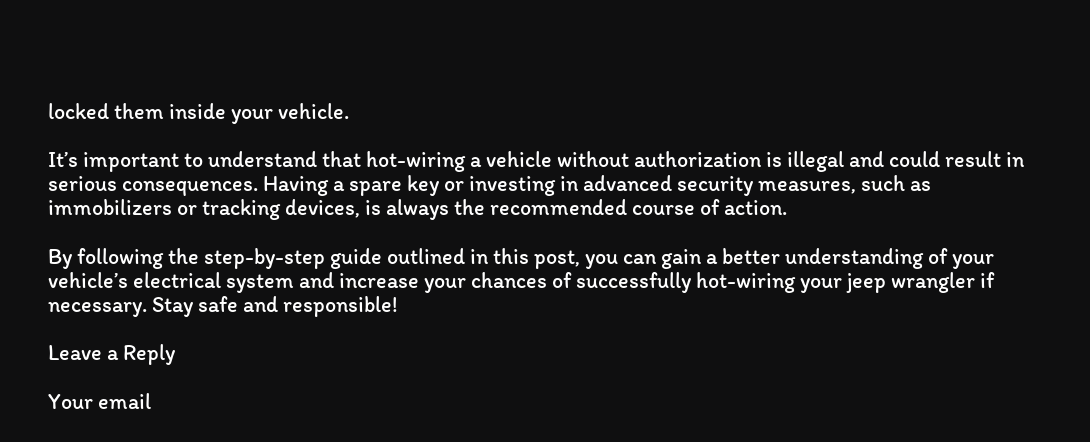locked them inside your vehicle.

It’s important to understand that hot-wiring a vehicle without authorization is illegal and could result in serious consequences. Having a spare key or investing in advanced security measures, such as immobilizers or tracking devices, is always the recommended course of action.

By following the step-by-step guide outlined in this post, you can gain a better understanding of your vehicle’s electrical system and increase your chances of successfully hot-wiring your jeep wrangler if necessary. Stay safe and responsible!

Leave a Reply

Your email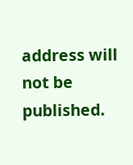address will not be published.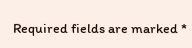Required fields are marked *